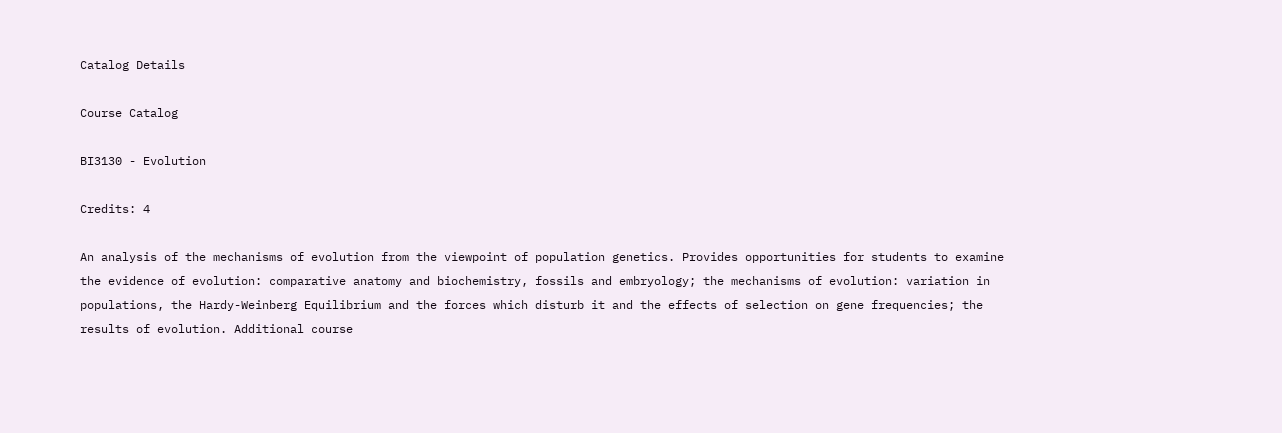Catalog Details

Course Catalog

BI3130 - Evolution

Credits: 4

An analysis of the mechanisms of evolution from the viewpoint of population genetics. Provides opportunities for students to examine the evidence of evolution: comparative anatomy and biochemistry, fossils and embryology; the mechanisms of evolution: variation in populations, the Hardy-Weinberg Equilibrium and the forces which disturb it and the effects of selection on gene frequencies; the results of evolution. Additional course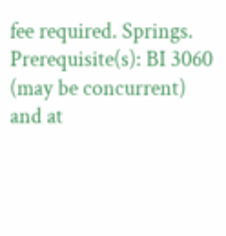fee required. Springs. Prerequisite(s): BI 3060 (may be concurrent) and at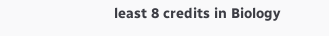least 8 credits in Biology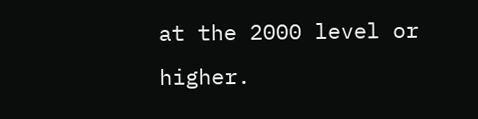at the 2000 level or higher.